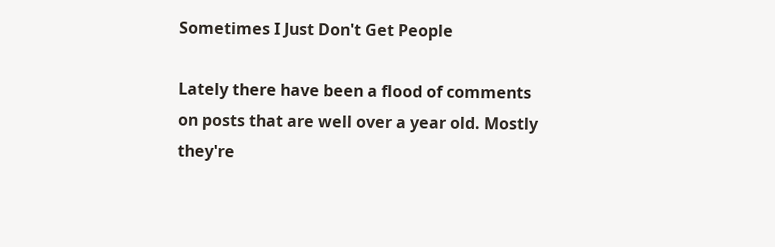Sometimes I Just Don't Get People

Lately there have been a flood of comments on posts that are well over a year old. Mostly they're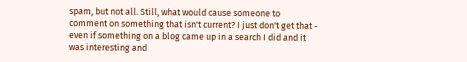spam, but not all. Still, what would cause someone to comment on something that isn't current? I just don't get that - even if something on a blog came up in a search I did and it was interesting and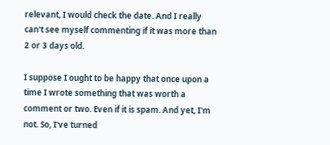relevant, I would check the date. And I really can't see myself commenting if it was more than 2 or 3 days old.

I suppose I ought to be happy that once upon a time I wrote something that was worth a comment or two. Even if it is spam. And yet, I'm not. So, I've turned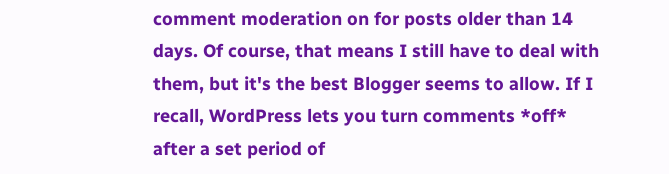comment moderation on for posts older than 14 days. Of course, that means I still have to deal with them, but it's the best Blogger seems to allow. If I recall, WordPress lets you turn comments *off* after a set period of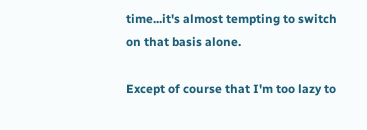time...it's almost tempting to switch on that basis alone.

Except of course that I'm too lazy to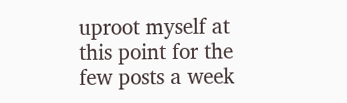uproot myself at this point for the few posts a week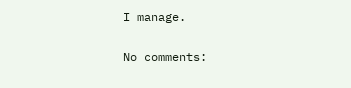I manage.

No comments: